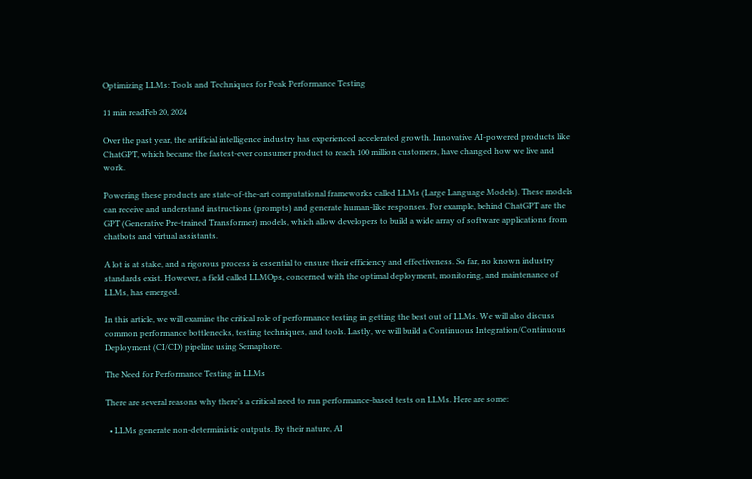Optimizing LLMs: Tools and Techniques for Peak Performance Testing

11 min readFeb 20, 2024

Over the past year, the artificial intelligence industry has experienced accelerated growth. Innovative AI-powered products like ChatGPT, which became the fastest-ever consumer product to reach 100 million customers, have changed how we live and work.

Powering these products are state-of-the-art computational frameworks called LLMs (Large Language Models). These models can receive and understand instructions (prompts) and generate human-like responses. For example, behind ChatGPT are the GPT (Generative Pre-trained Transformer) models, which allow developers to build a wide array of software applications from chatbots and virtual assistants.

A lot is at stake, and a rigorous process is essential to ensure their efficiency and effectiveness. So far, no known industry standards exist. However, a field called LLMOps, concerned with the optimal deployment, monitoring, and maintenance of LLMs, has emerged.

In this article, we will examine the critical role of performance testing in getting the best out of LLMs. We will also discuss common performance bottlenecks, testing techniques, and tools. Lastly, we will build a Continuous Integration/Continuous Deployment (CI/CD) pipeline using Semaphore.

The Need for Performance Testing in LLMs

There are several reasons why there’s a critical need to run performance-based tests on LLMs. Here are some:

  • LLMs generate non-deterministic outputs. By their nature, AI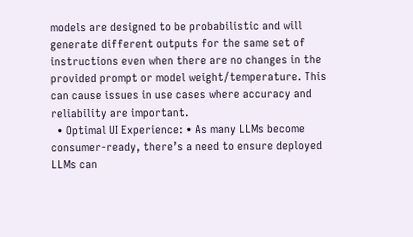models are designed to be probabilistic and will generate different outputs for the same set of instructions even when there are no changes in the provided prompt or model weight/temperature. This can cause issues in use cases where accuracy and reliability are important.
  • Optimal UI Experience: • As many LLMs become consumer-ready, there’s a need to ensure deployed LLMs can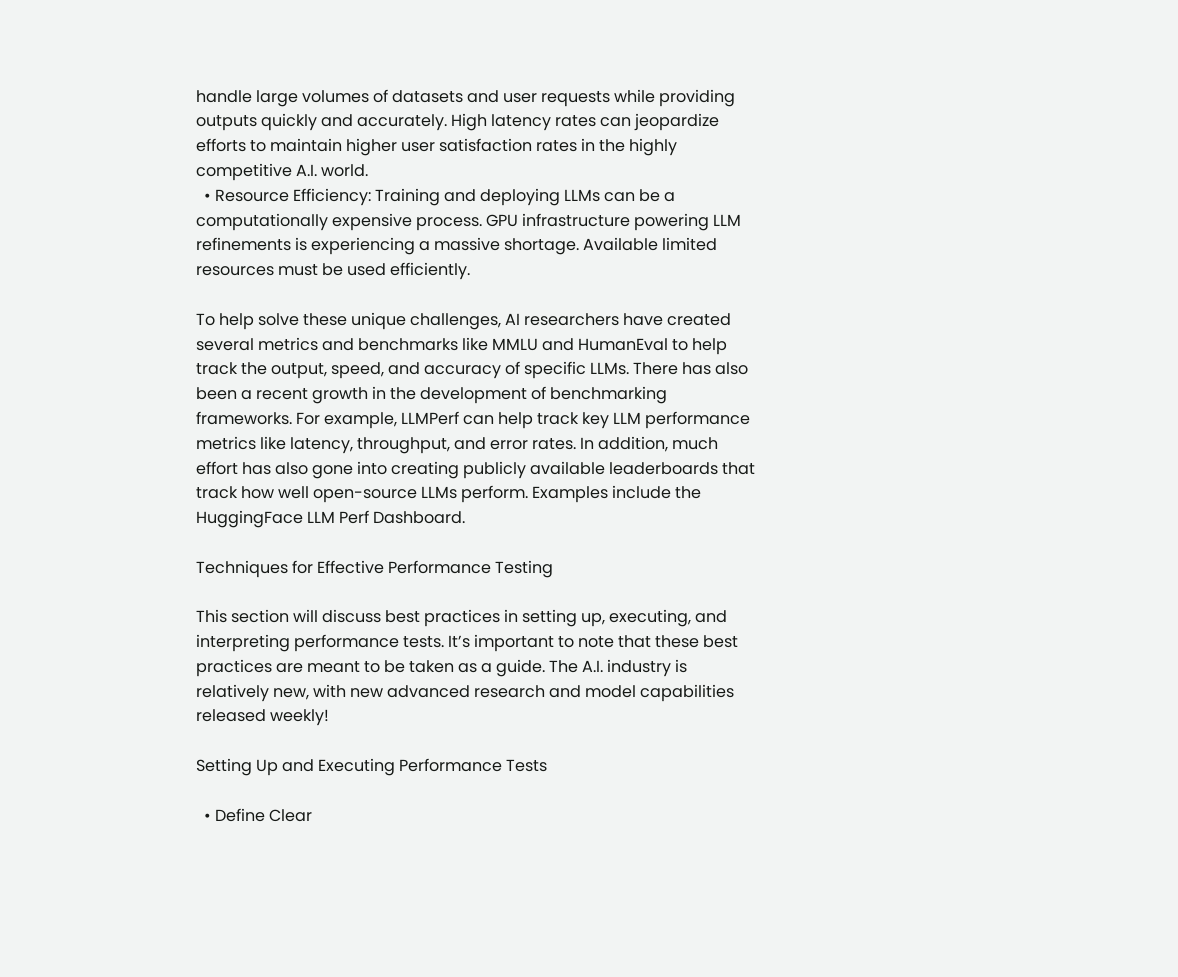handle large volumes of datasets and user requests while providing outputs quickly and accurately. High latency rates can jeopardize efforts to maintain higher user satisfaction rates in the highly competitive A.I. world.
  • Resource Efficiency: Training and deploying LLMs can be a computationally expensive process. GPU infrastructure powering LLM refinements is experiencing a massive shortage. Available limited resources must be used efficiently.

To help solve these unique challenges, AI researchers have created several metrics and benchmarks like MMLU and HumanEval to help track the output, speed, and accuracy of specific LLMs. There has also been a recent growth in the development of benchmarking frameworks. For example, LLMPerf can help track key LLM performance metrics like latency, throughput, and error rates. In addition, much effort has also gone into creating publicly available leaderboards that track how well open-source LLMs perform. Examples include the HuggingFace LLM Perf Dashboard.

Techniques for Effective Performance Testing

This section will discuss best practices in setting up, executing, and interpreting performance tests. It’s important to note that these best practices are meant to be taken as a guide. The A.I. industry is relatively new, with new advanced research and model capabilities released weekly!

Setting Up and Executing Performance Tests

  • Define Clear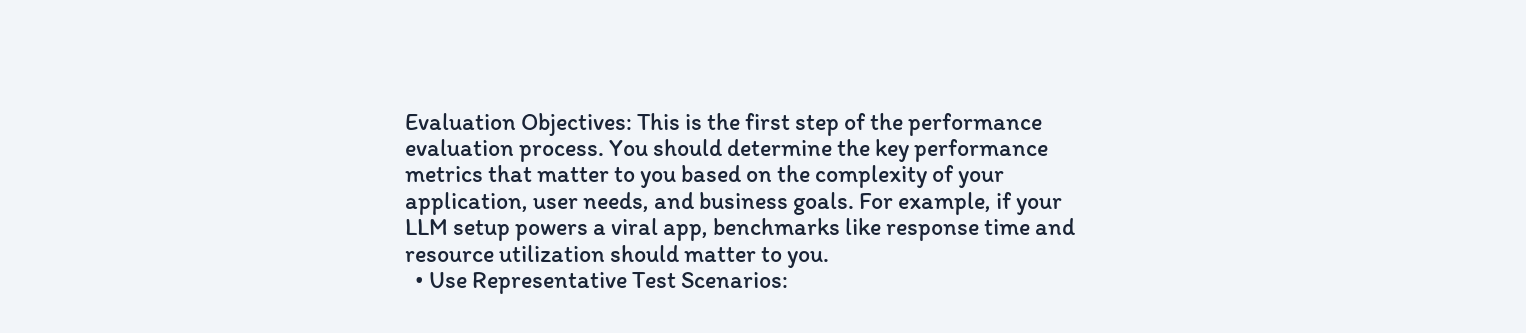Evaluation Objectives: This is the first step of the performance evaluation process. You should determine the key performance metrics that matter to you based on the complexity of your application, user needs, and business goals. For example, if your LLM setup powers a viral app, benchmarks like response time and resource utilization should matter to you.
  • Use Representative Test Scenarios: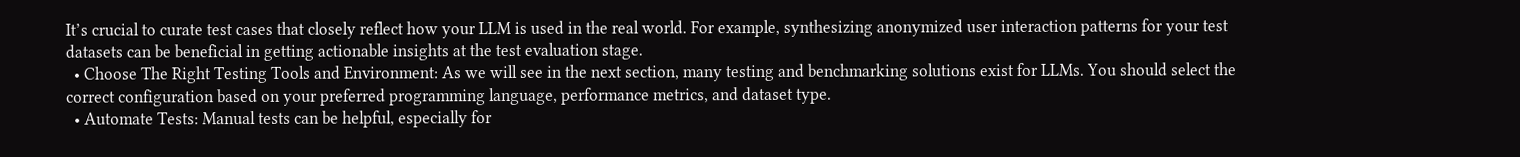It’s crucial to curate test cases that closely reflect how your LLM is used in the real world. For example, synthesizing anonymized user interaction patterns for your test datasets can be beneficial in getting actionable insights at the test evaluation stage.
  • Choose The Right Testing Tools and Environment: As we will see in the next section, many testing and benchmarking solutions exist for LLMs. You should select the correct configuration based on your preferred programming language, performance metrics, and dataset type.
  • Automate Tests: Manual tests can be helpful, especially for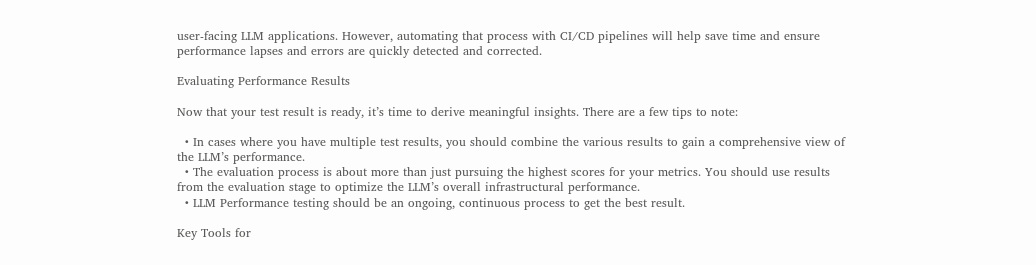user-facing LLM applications. However, automating that process with CI/CD pipelines will help save time and ensure performance lapses and errors are quickly detected and corrected.

Evaluating Performance Results

Now that your test result is ready, it’s time to derive meaningful insights. There are a few tips to note:

  • In cases where you have multiple test results, you should combine the various results to gain a comprehensive view of the LLM’s performance.
  • The evaluation process is about more than just pursuing the highest scores for your metrics. You should use results from the evaluation stage to optimize the LLM’s overall infrastructural performance.
  • LLM Performance testing should be an ongoing, continuous process to get the best result.

Key Tools for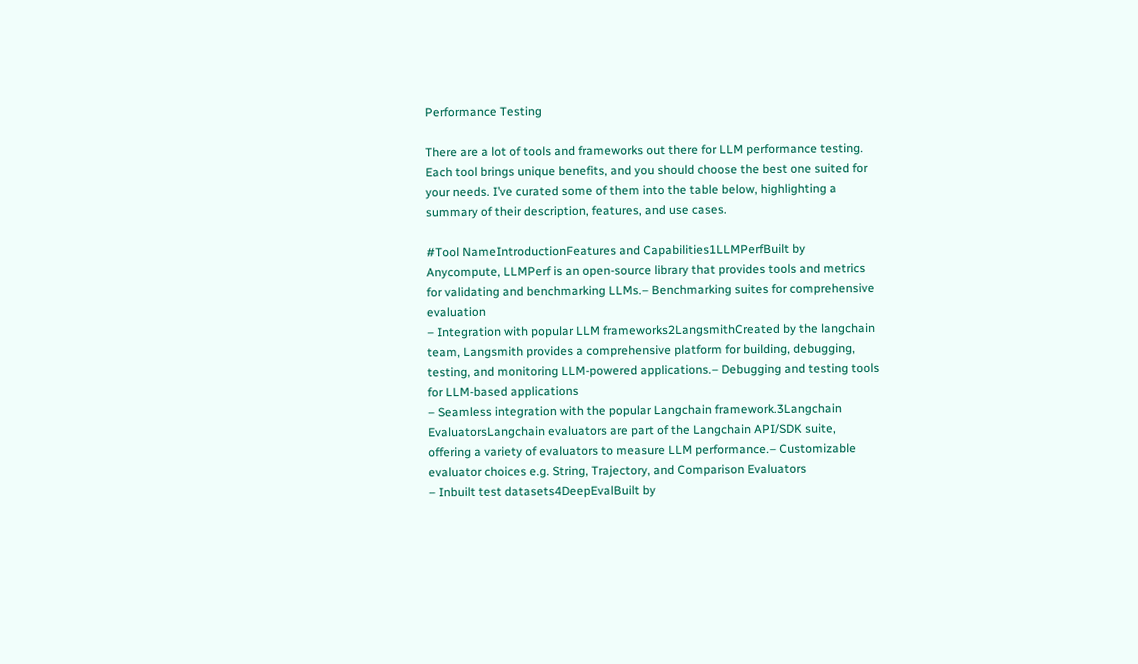Performance Testing

There are a lot of tools and frameworks out there for LLM performance testing. Each tool brings unique benefits, and you should choose the best one suited for your needs. I’ve curated some of them into the table below, highlighting a summary of their description, features, and use cases.

#Tool NameIntroductionFeatures and Capabilities1LLMPerfBuilt by Anycompute, LLMPerf is an open-source library that provides tools and metrics for validating and benchmarking LLMs.– Benchmarking suites for comprehensive evaluation
– Integration with popular LLM frameworks2LangsmithCreated by the langchain team, Langsmith provides a comprehensive platform for building, debugging, testing, and monitoring LLM-powered applications.– Debugging and testing tools for LLM-based applications
– Seamless integration with the popular Langchain framework.3Langchain EvaluatorsLangchain evaluators are part of the Langchain API/SDK suite, offering a variety of evaluators to measure LLM performance.– Customizable evaluator choices e.g. String, Trajectory, and Comparison Evaluators
– Inbuilt test datasets4DeepEvalBuilt by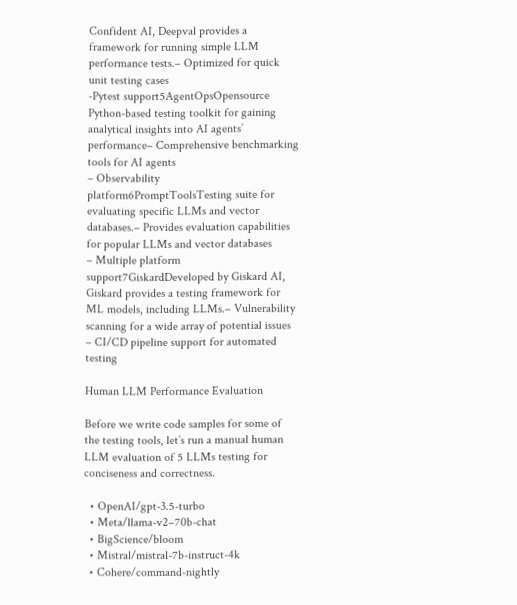Confident AI, Deepval provides a framework for running simple LLM performance tests.– Optimized for quick unit testing cases
-Pytest support5AgentOpsOpensource Python-based testing toolkit for gaining analytical insights into AI agents’ performance– Comprehensive benchmarking tools for AI agents
– Observability platform6PromptToolsTesting suite for evaluating specific LLMs and vector databases.– Provides evaluation capabilities for popular LLMs and vector databases
– Multiple platform support7GiskardDeveloped by Giskard AI, Giskard provides a testing framework for ML models, including LLMs.– Vulnerability scanning for a wide array of potential issues
– CI/CD pipeline support for automated testing

Human LLM Performance Evaluation

Before we write code samples for some of the testing tools, let’s run a manual human LLM evaluation of 5 LLMs testing for conciseness and correctness.

  • OpenAI/gpt-3.5-turbo
  • Meta/llama-v2–70b-chat
  • BigScience/bloom
  • Mistral/mistral-7b-instruct-4k
  • Cohere/command-nightly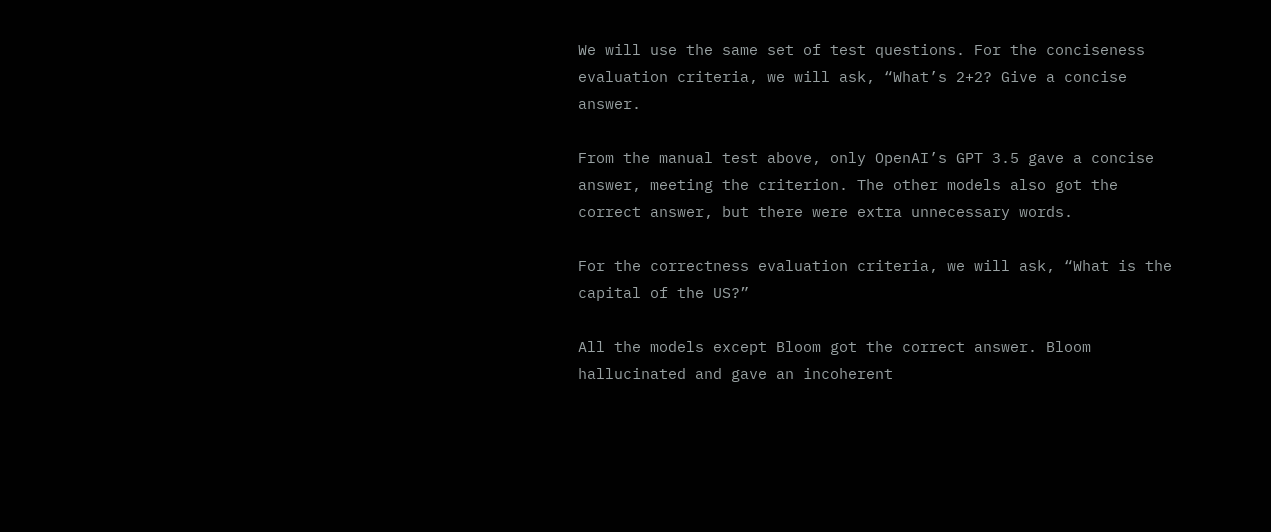We will use the same set of test questions. For the conciseness evaluation criteria, we will ask, “What’s 2+2? Give a concise answer.

From the manual test above, only OpenAI’s GPT 3.5 gave a concise answer, meeting the criterion. The other models also got the correct answer, but there were extra unnecessary words.

For the correctness evaluation criteria, we will ask, “What is the capital of the US?”

All the models except Bloom got the correct answer. Bloom hallucinated and gave an incoherent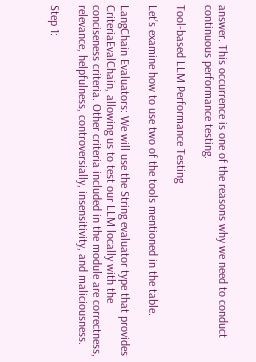answer. This occurrence is one of the reasons why we need to conduct continuous performance testing.

Tool-based LLM Performance Testing

Let’s examine how to use two of the tools mentioned in the table.

LangChain Evaluators: We will use the String evaluator type that provides CriteriaEvalChain, allowing us to test our LLM locally with the conciseness criteria. Other criteria included in the module are correctness, relevance, helpfulness, controversially, insensitivity, and maliciousness.

Step 1: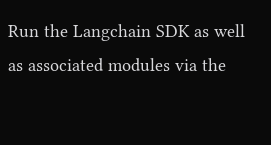Run the Langchain SDK as well as associated modules via the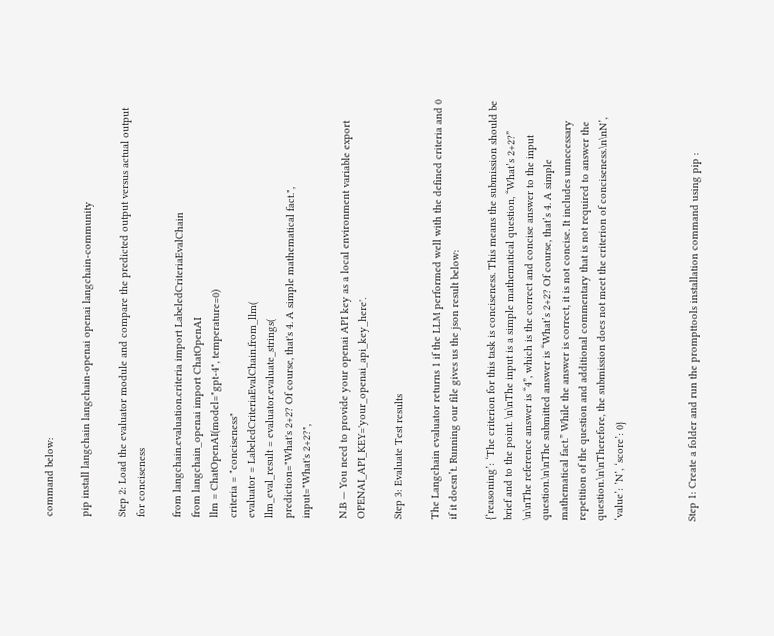command below:

pip install langchain langchain-openai openai langchain-community

Step 2: Load the evaluator module and compare the predicted output versus actual output for conciseness

from langchain.evaluation.criteria import LabeledCriteriaEvalChain
from langchain_openai import ChatOpenAI
llm = ChatOpenAI(model="gpt-4", temperature=0)
criteria = "conciseness"
evaluator = LabeledCriteriaEvalChain.from_llm(
llm_eval_result = evaluator.evaluate_strings(
prediction="What's 2+2? Of course, that's 4. A simple mathematical fact.",
input="What's 2+2?",

N.B — You need to provide your openai API key as a local environment variable export OPENAI_API_KEY='your_openai_api_key_here'.

Step 3: Evaluate Test results

The Langchain evaluator returns 1 if the LLM performed well with the defined criteria and 0 if it doesn’t. Running our file gives us the json result below:

{‘reasoning’: ‘The criterion for this task is conciseness. This means the submission should be brief and to the point. \n\nThe input is a simple mathematical question, “What’s 2+2?” \n\nThe reference answer is “4”, which is the correct and concise answer to the input question.\n\nThe submitted answer is “What’s 2+2? Of course, that’s 4. A simple mathematical fact.” While the answer is correct, it is not concise. It includes unnecessary repetition of the question and additional commentary that is not required to answer the question.\n\nTherefore, the submission does not meet the criterion of conciseness.\n\nN’, ‘value’: ’N’, ‘score’: 0}



Step 1: Create a folder and run the prompttools installation command using pip :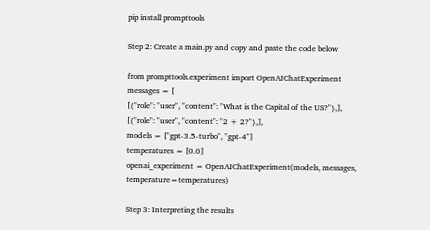pip install prompttools

Step 2: Create a main.py and copy and paste the code below

from prompttools.experiment import OpenAIChatExperiment
messages = [
[{"role": "user", "content": "What is the Capital of the US?"},],
[{"role": "user", "content": "2 + 2?"},],
models = ["gpt-3.5-turbo", "gpt-4"]
temperatures = [0.0]
openai_experiment = OpenAIChatExperiment(models, messages, temperature=temperatures)

Step 3: Interpreting the results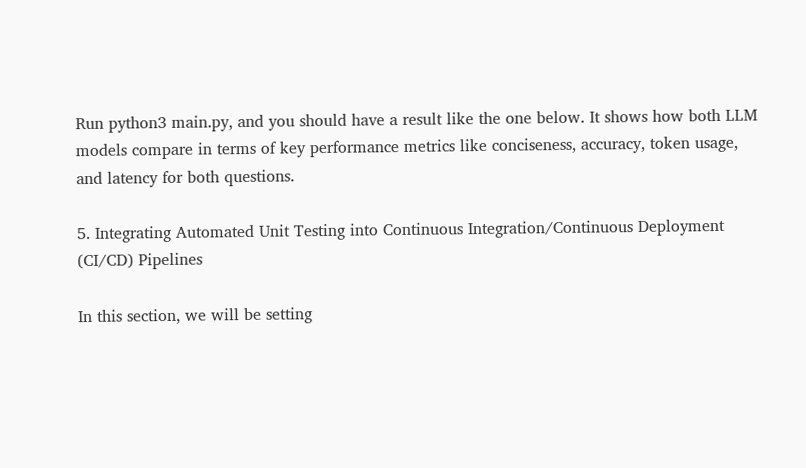Run python3 main.py, and you should have a result like the one below. It shows how both LLM models compare in terms of key performance metrics like conciseness, accuracy, token usage, and latency for both questions.

5. Integrating Automated Unit Testing into Continuous Integration/Continuous Deployment (CI/CD) Pipelines

In this section, we will be setting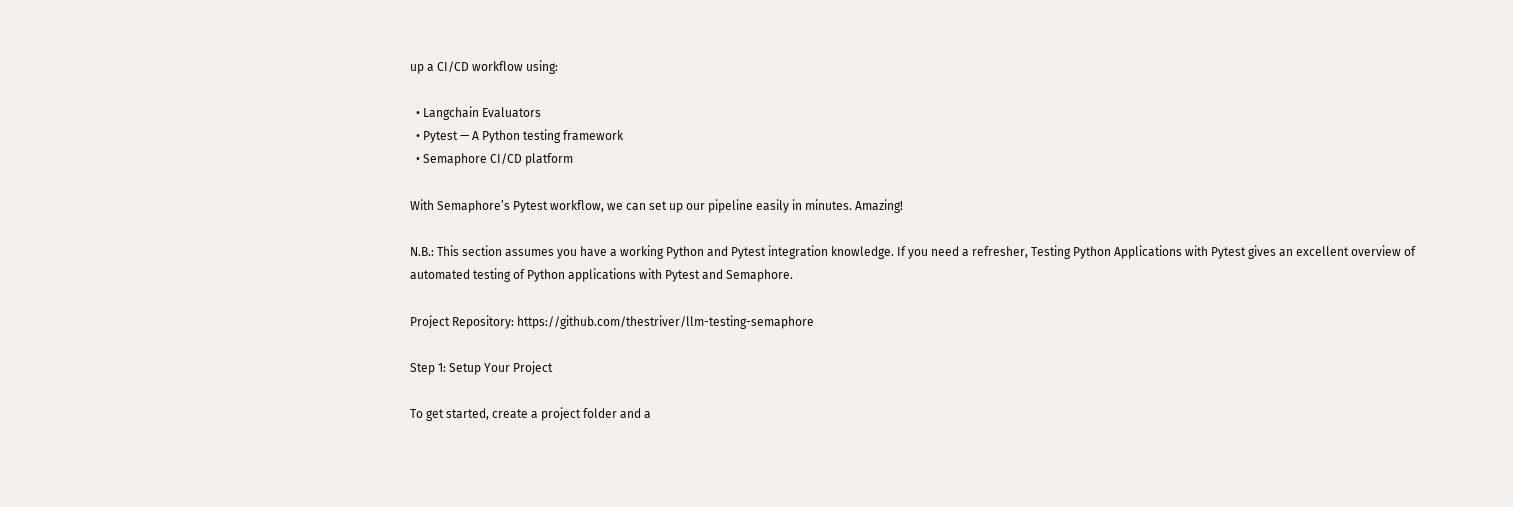up a CI/CD workflow using:

  • Langchain Evaluators
  • Pytest — A Python testing framework
  • Semaphore CI/CD platform

With Semaphore’s Pytest workflow, we can set up our pipeline easily in minutes. Amazing!

N.B.: This section assumes you have a working Python and Pytest integration knowledge. If you need a refresher, Testing Python Applications with Pytest gives an excellent overview of automated testing of Python applications with Pytest and Semaphore.

Project Repository: https://github.com/thestriver/llm-testing-semaphore

Step 1: Setup Your Project

To get started, create a project folder and a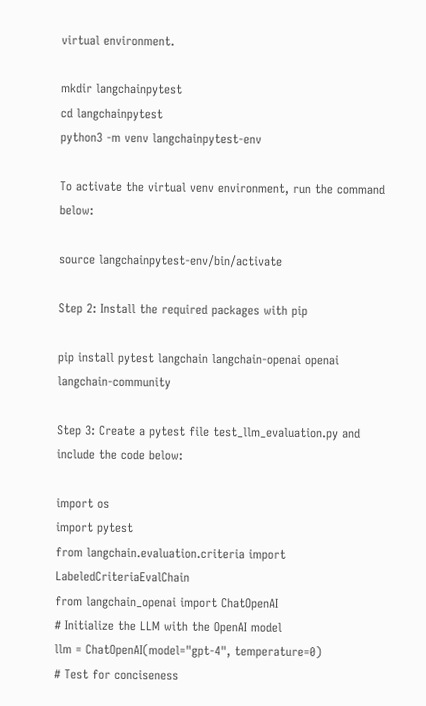virtual environment.

mkdir langchainpytest
cd langchainpytest
python3 -m venv langchainpytest-env

To activate the virtual venv environment, run the command below:

source langchainpytest-env/bin/activate

Step 2: Install the required packages with pip

pip install pytest langchain langchain-openai openai langchain-community

Step 3: Create a pytest file test_llm_evaluation.py and include the code below:

import os
import pytest
from langchain.evaluation.criteria import LabeledCriteriaEvalChain
from langchain_openai import ChatOpenAI
# Initialize the LLM with the OpenAI model
llm = ChatOpenAI(model="gpt-4", temperature=0)
# Test for conciseness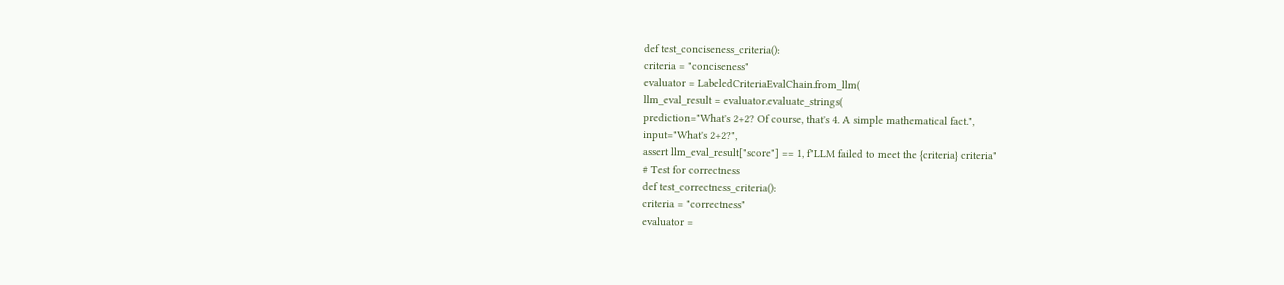def test_conciseness_criteria():
criteria = "conciseness"
evaluator = LabeledCriteriaEvalChain.from_llm(
llm_eval_result = evaluator.evaluate_strings(
prediction="What's 2+2? Of course, that's 4. A simple mathematical fact.",
input="What's 2+2?",
assert llm_eval_result["score"] == 1, f"LLM failed to meet the {criteria} criteria"
# Test for correctness
def test_correctness_criteria():
criteria = "correctness"
evaluator =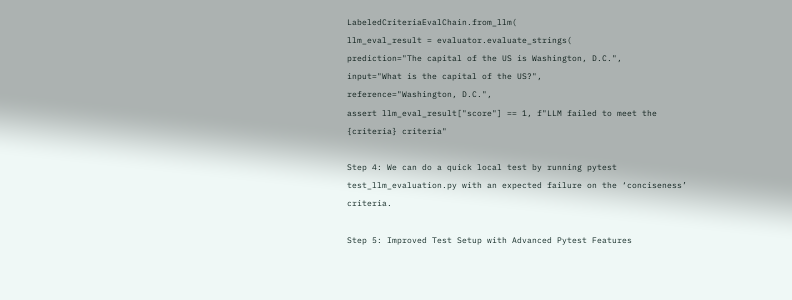LabeledCriteriaEvalChain.from_llm(
llm_eval_result = evaluator.evaluate_strings(
prediction="The capital of the US is Washington, D.C.",
input="What is the capital of the US?",
reference="Washington, D.C.",
assert llm_eval_result["score"] == 1, f"LLM failed to meet the {criteria} criteria"

Step 4: We can do a quick local test by running pytest test_llm_evaluation.py with an expected failure on the ‘conciseness’ criteria.

Step 5: Improved Test Setup with Advanced Pytest Features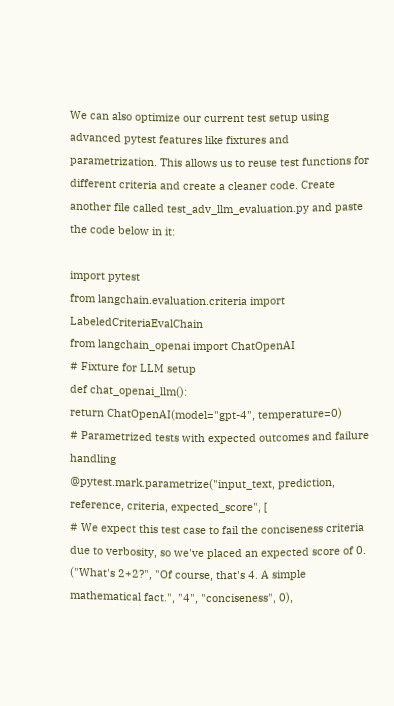We can also optimize our current test setup using advanced pytest features like fixtures and parametrization. This allows us to reuse test functions for different criteria and create a cleaner code. Create another file called test_adv_llm_evaluation.py and paste the code below in it:

import pytest
from langchain.evaluation.criteria import LabeledCriteriaEvalChain
from langchain_openai import ChatOpenAI
# Fixture for LLM setup
def chat_openai_llm():
return ChatOpenAI(model="gpt-4", temperature=0)
# Parametrized tests with expected outcomes and failure handling
@pytest.mark.parametrize("input_text, prediction, reference, criteria, expected_score", [
# We expect this test case to fail the conciseness criteria due to verbosity, so we've placed an expected score of 0.
("What's 2+2?", "Of course, that's 4. A simple mathematical fact.", "4", "conciseness", 0),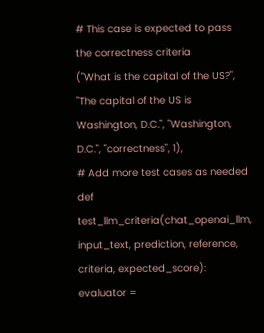# This case is expected to pass the correctness criteria
("What is the capital of the US?", "The capital of the US is Washington, D.C.", "Washington, D.C.", "correctness", 1),
# Add more test cases as needed
def test_llm_criteria(chat_openai_llm, input_text, prediction, reference, criteria, expected_score):
evaluator =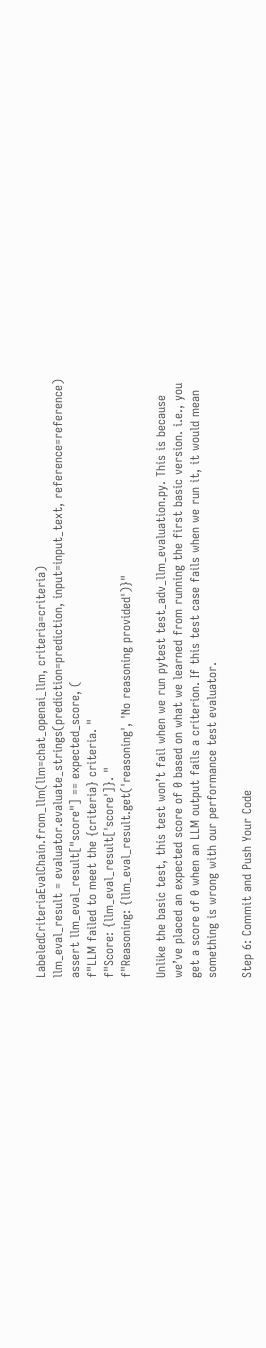LabeledCriteriaEvalChain.from_llm(llm=chat_openai_llm, criteria=criteria)
llm_eval_result = evaluator.evaluate_strings(prediction=prediction, input=input_text, reference=reference)
assert llm_eval_result["score"] == expected_score, (
f"LLM failed to meet the {criteria} criteria. "
f"Score: {llm_eval_result['score']}. "
f"Reasoning: {llm_eval_result.get('reasoning', 'No reasoning provided')}"

Unlike the basic test, this test won’t fail when we run pytest test_adv_llm_evaluation.py. This is because we’ve placed an expected score of 0 based on what we learned from running the first basic version. i.e., you get a score of 0 when an LLM output fails a criterion. If this test case fails when we run it, it would mean something is wrong with our performance test evaluator.

Step 6: Commit and Push Your Code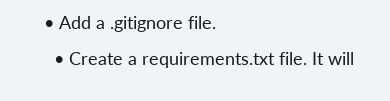• Add a .gitignore file.
  • Create a requirements.txt file. It will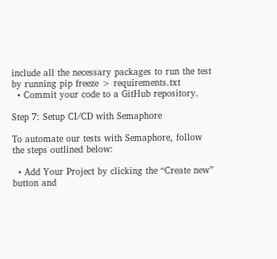include all the necessary packages to run the test by running pip freeze > requirements.txt
  • Commit your code to a GitHub repository.

Step 7: Setup CI/CD with Semaphore

To automate our tests with Semaphore, follow the steps outlined below:

  • Add Your Project by clicking the “Create new” button and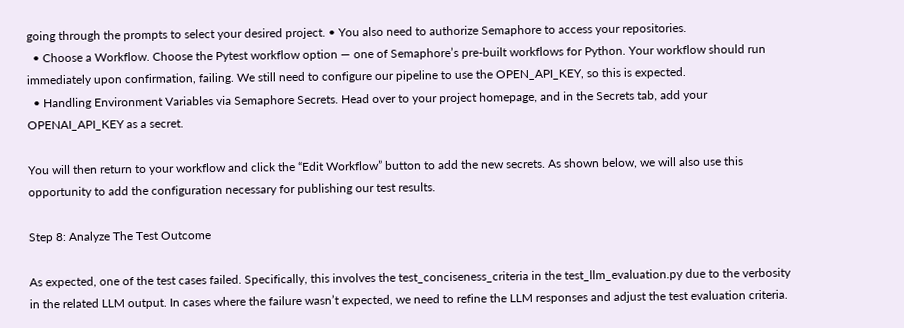going through the prompts to select your desired project. • You also need to authorize Semaphore to access your repositories.
  • Choose a Workflow. Choose the Pytest workflow option — one of Semaphore’s pre-built workflows for Python. Your workflow should run immediately upon confirmation, failing. We still need to configure our pipeline to use the OPEN_API_KEY, so this is expected.
  • Handling Environment Variables via Semaphore Secrets. Head over to your project homepage, and in the Secrets tab, add your OPENAI_API_KEY as a secret.

You will then return to your workflow and click the “Edit Workflow” button to add the new secrets. As shown below, we will also use this opportunity to add the configuration necessary for publishing our test results.

Step 8: Analyze The Test Outcome

As expected, one of the test cases failed. Specifically, this involves the test_conciseness_criteria in the test_llm_evaluation.py due to the verbosity in the related LLM output. In cases where the failure wasn’t expected, we need to refine the LLM responses and adjust the test evaluation criteria.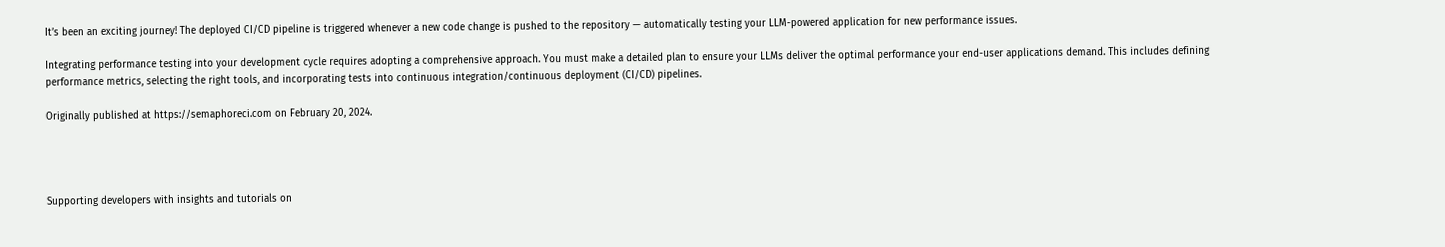It’s been an exciting journey! The deployed CI/CD pipeline is triggered whenever a new code change is pushed to the repository — automatically testing your LLM-powered application for new performance issues.

Integrating performance testing into your development cycle requires adopting a comprehensive approach. You must make a detailed plan to ensure your LLMs deliver the optimal performance your end-user applications demand. This includes defining performance metrics, selecting the right tools, and incorporating tests into continuous integration/continuous deployment (CI/CD) pipelines.

Originally published at https://semaphoreci.com on February 20, 2024.




Supporting developers with insights and tutorials on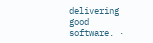delivering good software. ·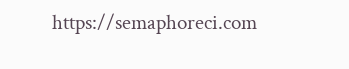https://semaphoreci.com